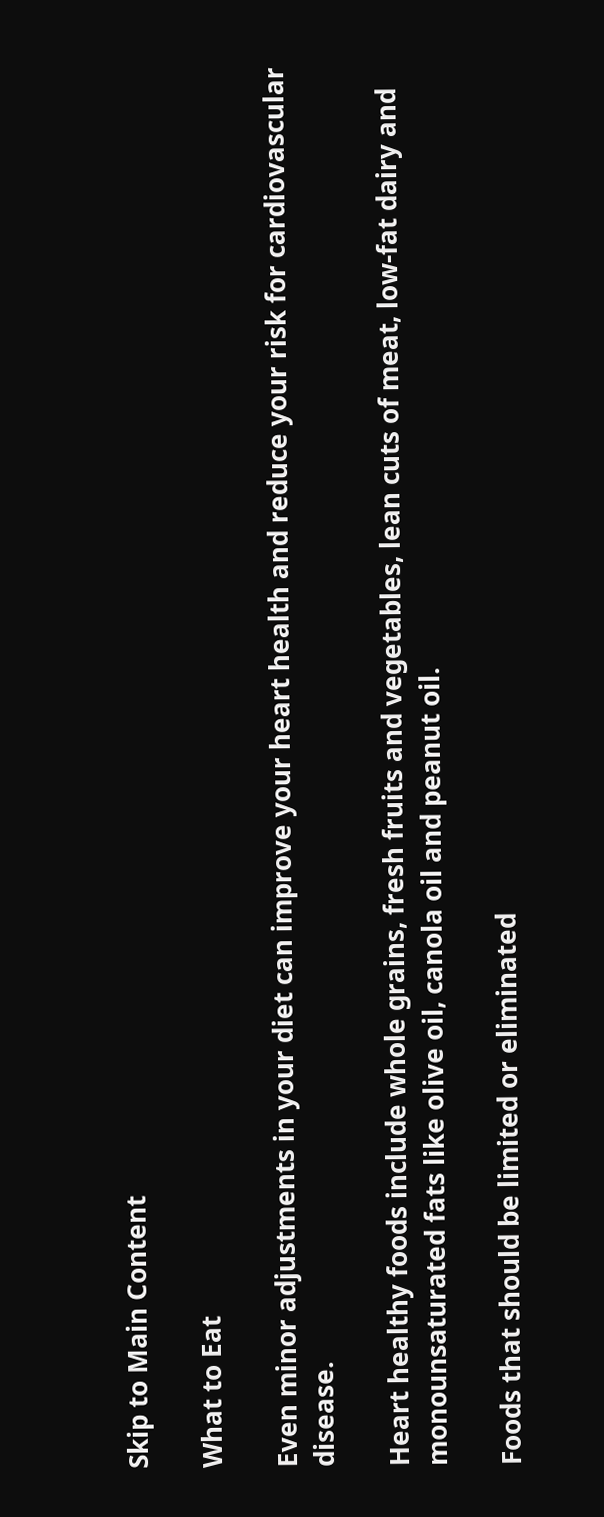Skip to Main Content

What to Eat

Even minor adjustments in your diet can improve your heart health and reduce your risk for cardiovascular disease.

Heart healthy foods include whole grains, fresh fruits and vegetables, lean cuts of meat, low-fat dairy and monounsaturated fats like olive oil, canola oil and peanut oil.

Foods that should be limited or eliminated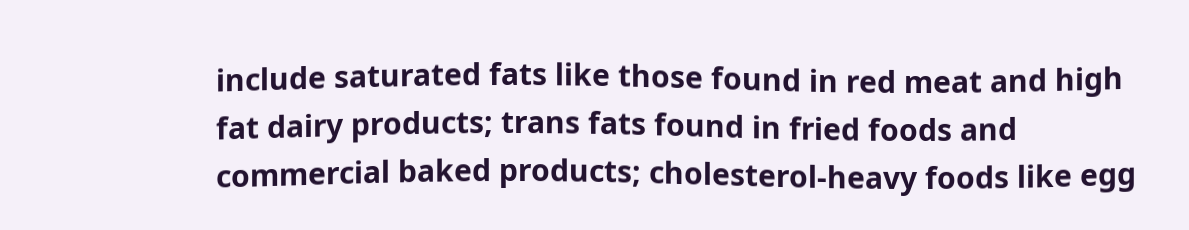include saturated fats like those found in red meat and high fat dairy products; trans fats found in fried foods and commercial baked products; cholesterol-heavy foods like egg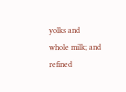yolks and whole milk; and refined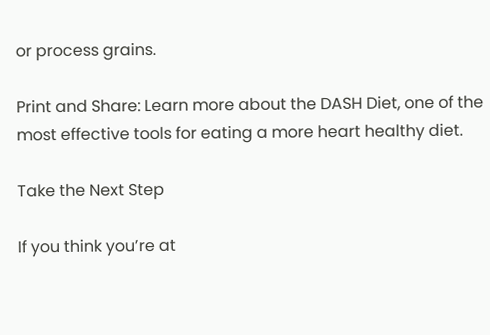or process grains.

Print and Share: Learn more about the DASH Diet, one of the most effective tools for eating a more heart healthy diet.

Take the Next Step

If you think you’re at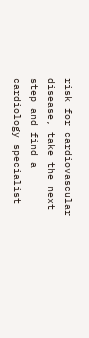risk for cardiovascular disease, take the next step and find a cardiology specialist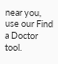near you, use our Find a Doctor tool.